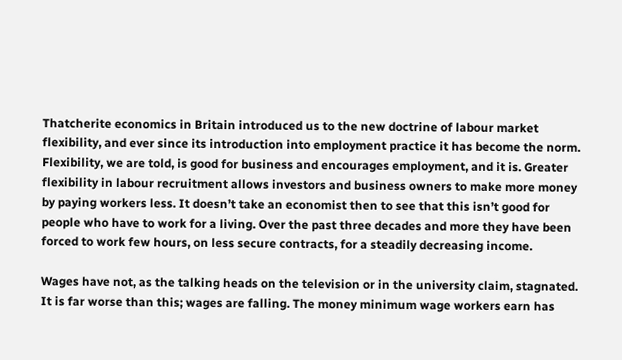Thatcherite economics in Britain introduced us to the new doctrine of labour market flexibility, and ever since its introduction into employment practice it has become the norm. Flexibility, we are told, is good for business and encourages employment, and it is. Greater flexibility in labour recruitment allows investors and business owners to make more money by paying workers less. It doesn’t take an economist then to see that this isn’t good for people who have to work for a living. Over the past three decades and more they have been forced to work few hours, on less secure contracts, for a steadily decreasing income.

Wages have not, as the talking heads on the television or in the university claim, stagnated. It is far worse than this; wages are falling. The money minimum wage workers earn has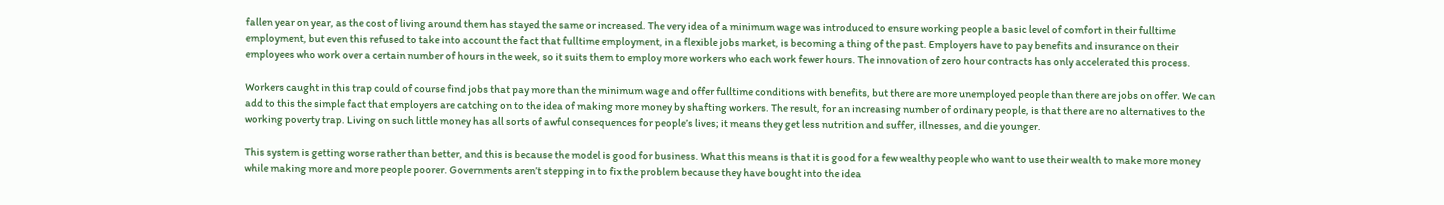fallen year on year, as the cost of living around them has stayed the same or increased. The very idea of a minimum wage was introduced to ensure working people a basic level of comfort in their fulltime employment, but even this refused to take into account the fact that fulltime employment, in a flexible jobs market, is becoming a thing of the past. Employers have to pay benefits and insurance on their employees who work over a certain number of hours in the week, so it suits them to employ more workers who each work fewer hours. The innovation of zero hour contracts has only accelerated this process.

Workers caught in this trap could of course find jobs that pay more than the minimum wage and offer fulltime conditions with benefits, but there are more unemployed people than there are jobs on offer. We can add to this the simple fact that employers are catching on to the idea of making more money by shafting workers. The result, for an increasing number of ordinary people, is that there are no alternatives to the working poverty trap. Living on such little money has all sorts of awful consequences for people’s lives; it means they get less nutrition and suffer, illnesses, and die younger.

This system is getting worse rather than better, and this is because the model is good for business. What this means is that it is good for a few wealthy people who want to use their wealth to make more money while making more and more people poorer. Governments aren’t stepping in to fix the problem because they have bought into the idea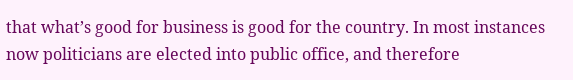that what’s good for business is good for the country. In most instances now politicians are elected into public office, and therefore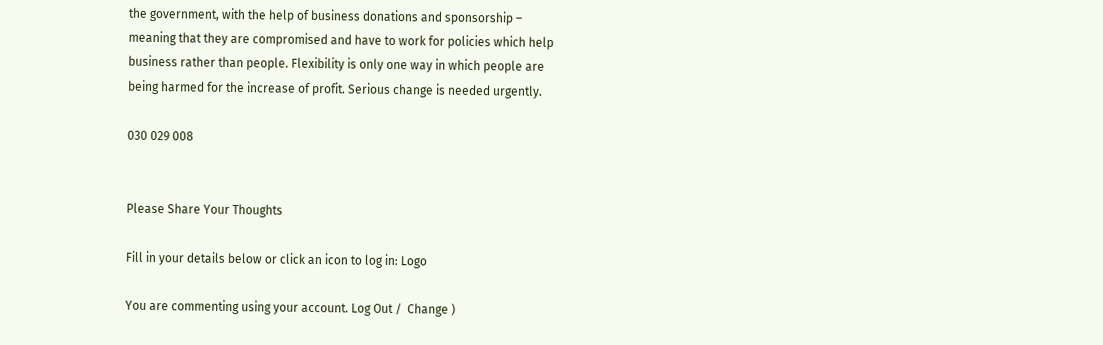the government, with the help of business donations and sponsorship – meaning that they are compromised and have to work for policies which help business rather than people. Flexibility is only one way in which people are being harmed for the increase of profit. Serious change is needed urgently.

030 029 008


Please Share Your Thoughts

Fill in your details below or click an icon to log in: Logo

You are commenting using your account. Log Out /  Change )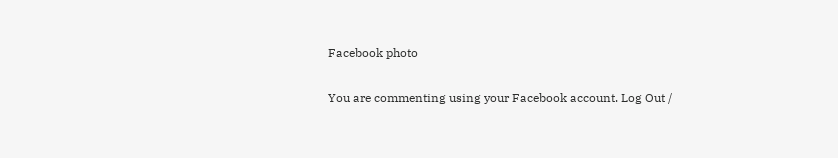Facebook photo

You are commenting using your Facebook account. Log Out /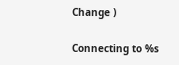Change )

Connecting to %s